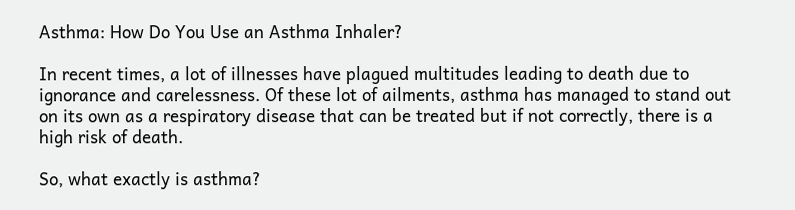Asthma: How Do You Use an Asthma Inhaler?

In recent times, a lot of illnesses have plagued multitudes leading to death due to ignorance and carelessness. Of these lot of ailments, asthma has managed to stand out on its own as a respiratory disease that can be treated but if not correctly, there is a high risk of death.

So, what exactly is asthma?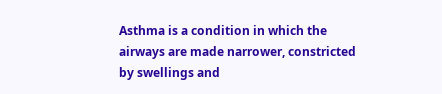Asthma is a condition in which the airways are made narrower, constricted by swellings and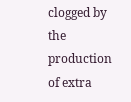clogged by the production of extra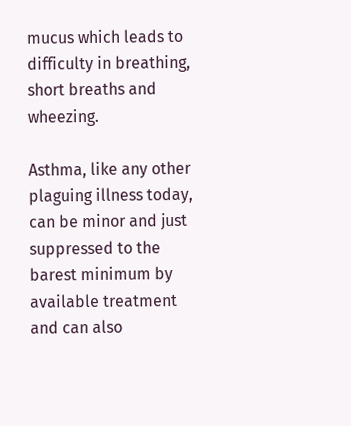mucus which leads to difficulty in breathing, short breaths and wheezing.

Asthma, like any other plaguing illness today, can be minor and just suppressed to the barest minimum by available treatment and can also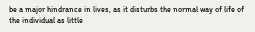be a major hindrance in lives, as it disturbs the normal way of life of the individual as little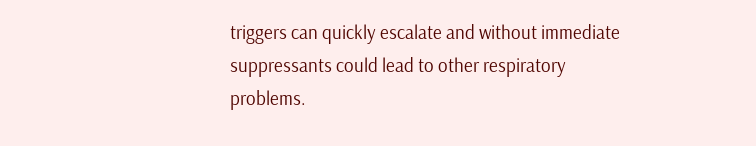triggers can quickly escalate and without immediate suppressants could lead to other respiratory problems.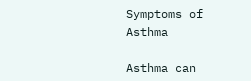Symptoms of Asthma

Asthma can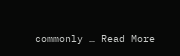commonly … Read More